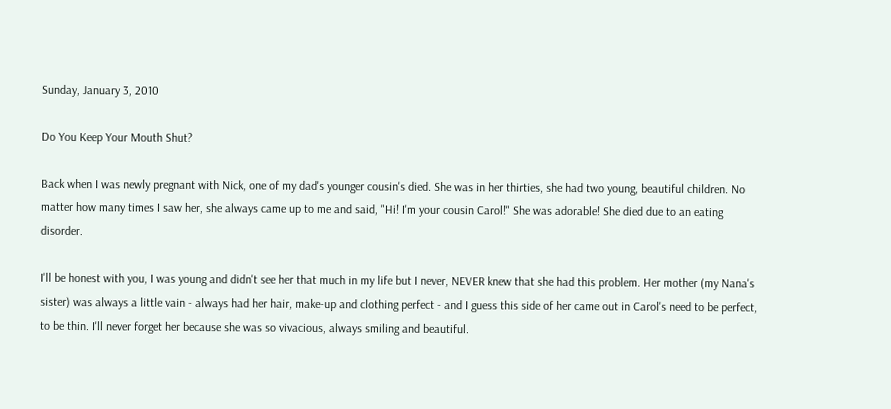Sunday, January 3, 2010

Do You Keep Your Mouth Shut?

Back when I was newly pregnant with Nick, one of my dad's younger cousin's died. She was in her thirties, she had two young, beautiful children. No matter how many times I saw her, she always came up to me and said, "Hi! I'm your cousin Carol!" She was adorable! She died due to an eating disorder.

I'll be honest with you, I was young and didn't see her that much in my life but I never, NEVER knew that she had this problem. Her mother (my Nana's sister) was always a little vain - always had her hair, make-up and clothing perfect - and I guess this side of her came out in Carol's need to be perfect, to be thin. I'll never forget her because she was so vivacious, always smiling and beautiful.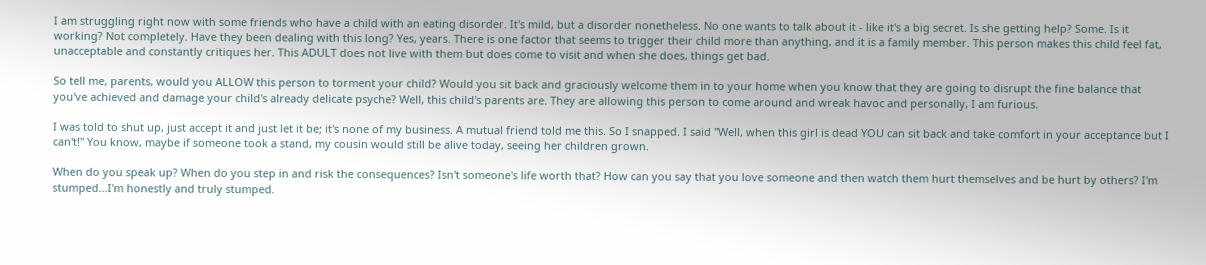I am struggling right now with some friends who have a child with an eating disorder. It's mild, but a disorder nonetheless. No one wants to talk about it - like it's a big secret. Is she getting help? Some. Is it working? Not completely. Have they been dealing with this long? Yes, years. There is one factor that seems to trigger their child more than anything, and it is a family member. This person makes this child feel fat, unacceptable and constantly critiques her. This ADULT does not live with them but does come to visit and when she does, things get bad.

So tell me, parents, would you ALLOW this person to torment your child? Would you sit back and graciously welcome them in to your home when you know that they are going to disrupt the fine balance that you've achieved and damage your child's already delicate psyche? Well, this child's parents are. They are allowing this person to come around and wreak havoc and personally, I am furious.

I was told to shut up, just accept it and just let it be; it's none of my business. A mutual friend told me this. So I snapped. I said "Well, when this girl is dead YOU can sit back and take comfort in your acceptance but I can't!" You know, maybe if someone took a stand, my cousin would still be alive today, seeing her children grown.

When do you speak up? When do you step in and risk the consequences? Isn't someone's life worth that? How can you say that you love someone and then watch them hurt themselves and be hurt by others? I'm stumped...I'm honestly and truly stumped.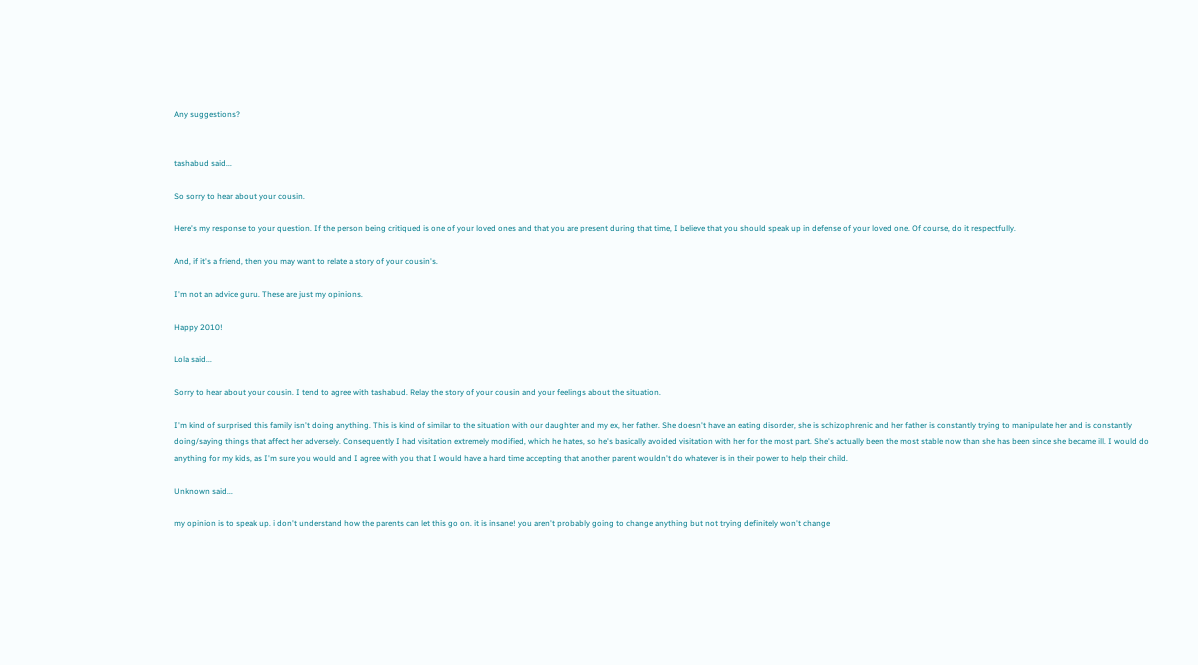Any suggestions?


tashabud said...

So sorry to hear about your cousin.

Here's my response to your question. If the person being critiqued is one of your loved ones and that you are present during that time, I believe that you should speak up in defense of your loved one. Of course, do it respectfully.

And, if it's a friend, then you may want to relate a story of your cousin's.

I'm not an advice guru. These are just my opinions.

Happy 2010!

Lola said...

Sorry to hear about your cousin. I tend to agree with tashabud. Relay the story of your cousin and your feelings about the situation.

I'm kind of surprised this family isn't doing anything. This is kind of similar to the situation with our daughter and my ex, her father. She doesn't have an eating disorder, she is schizophrenic and her father is constantly trying to manipulate her and is constantly doing/saying things that affect her adversely. Consequently I had visitation extremely modified, which he hates, so he's basically avoided visitation with her for the most part. She's actually been the most stable now than she has been since she became ill. I would do anything for my kids, as I'm sure you would and I agree with you that I would have a hard time accepting that another parent wouldn't do whatever is in their power to help their child.

Unknown said...

my opinion is to speak up. i don't understand how the parents can let this go on. it is insane! you aren't probably going to change anything but not trying definitely won't change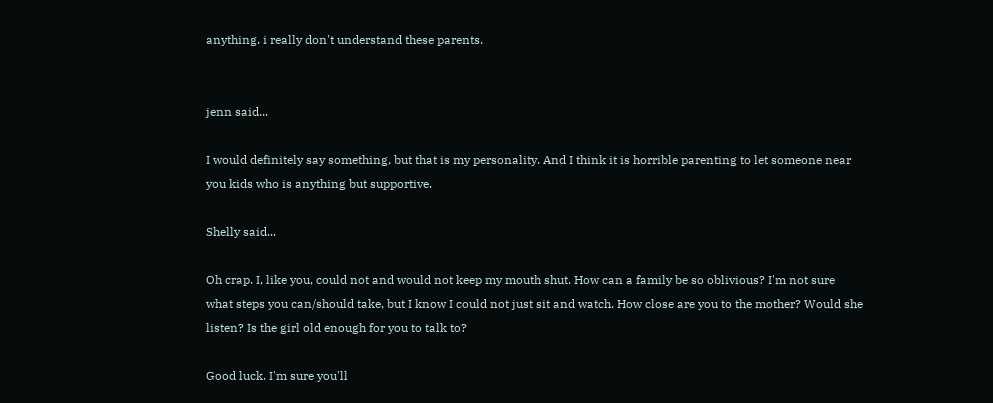anything. i really don't understand these parents.


jenn said...

I would definitely say something, but that is my personality. And I think it is horrible parenting to let someone near you kids who is anything but supportive.

Shelly said...

Oh crap. I, like you, could not and would not keep my mouth shut. How can a family be so oblivious? I'm not sure what steps you can/should take, but I know I could not just sit and watch. How close are you to the mother? Would she listen? Is the girl old enough for you to talk to?

Good luck. I'm sure you'll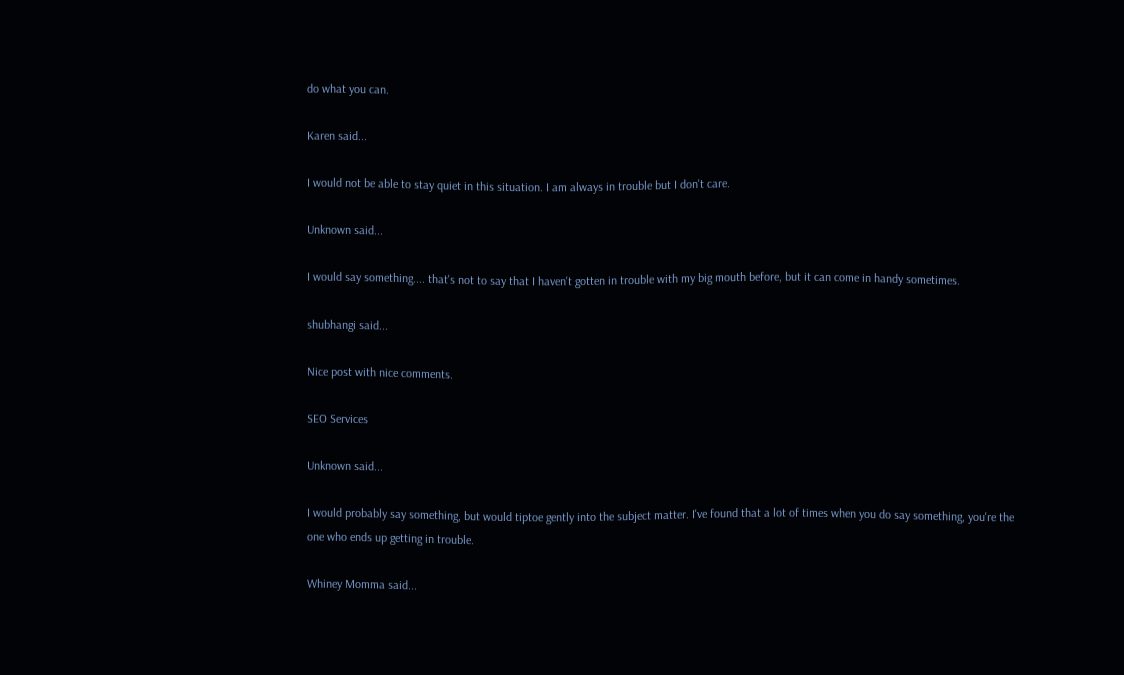do what you can.

Karen said...

I would not be able to stay quiet in this situation. I am always in trouble but I don't care.

Unknown said...

I would say something.... that's not to say that I haven't gotten in trouble with my big mouth before, but it can come in handy sometimes.

shubhangi said...

Nice post with nice comments.

SEO Services

Unknown said...

I would probably say something, but would tiptoe gently into the subject matter. I've found that a lot of times when you do say something, you're the one who ends up getting in trouble.

Whiney Momma said...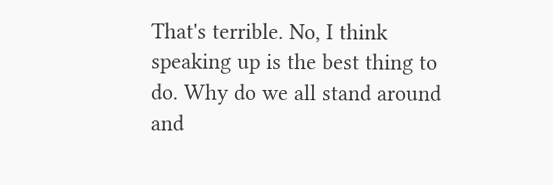That's terrible. No, I think speaking up is the best thing to do. Why do we all stand around and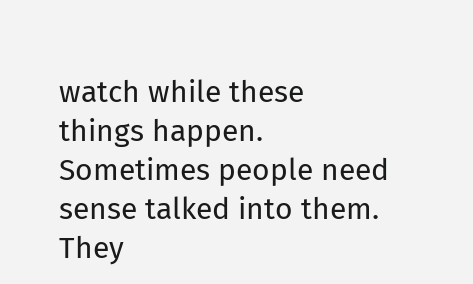watch while these things happen. Sometimes people need sense talked into them. They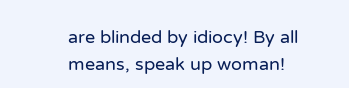are blinded by idiocy! By all means, speak up woman!